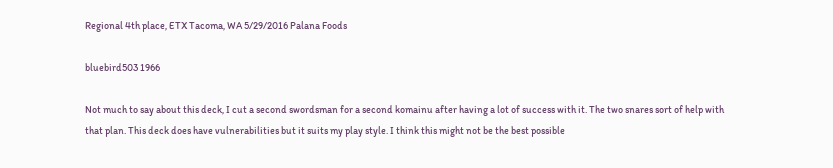Regional 4th place, ETX Tacoma, WA 5/29/2016 Palana Foods

bluebird503 1966

Not much to say about this deck, I cut a second swordsman for a second komainu after having a lot of success with it. The two snares sort of help with that plan. This deck does have vulnerabilities but it suits my play style. I think this might not be the best possible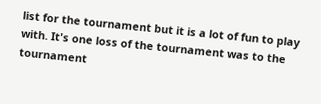list for the tournament but it is a lot of fun to play with. It's one loss of the tournament was to the tournament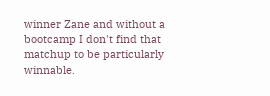winner Zane and without a bootcamp I don't find that matchup to be particularly winnable.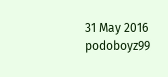31 May 2016 podoboyz99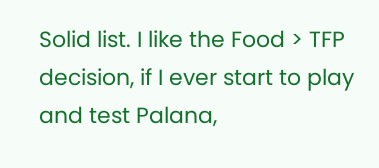Solid list. I like the Food > TFP decision, if I ever start to play and test Palana,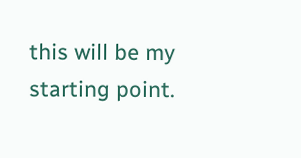this will be my starting point.